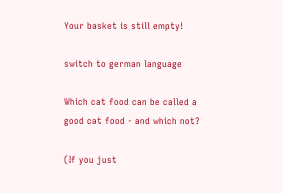Your basket is still empty!

switch to german language

Which cat food can be called a good cat food - and which not?

(If you just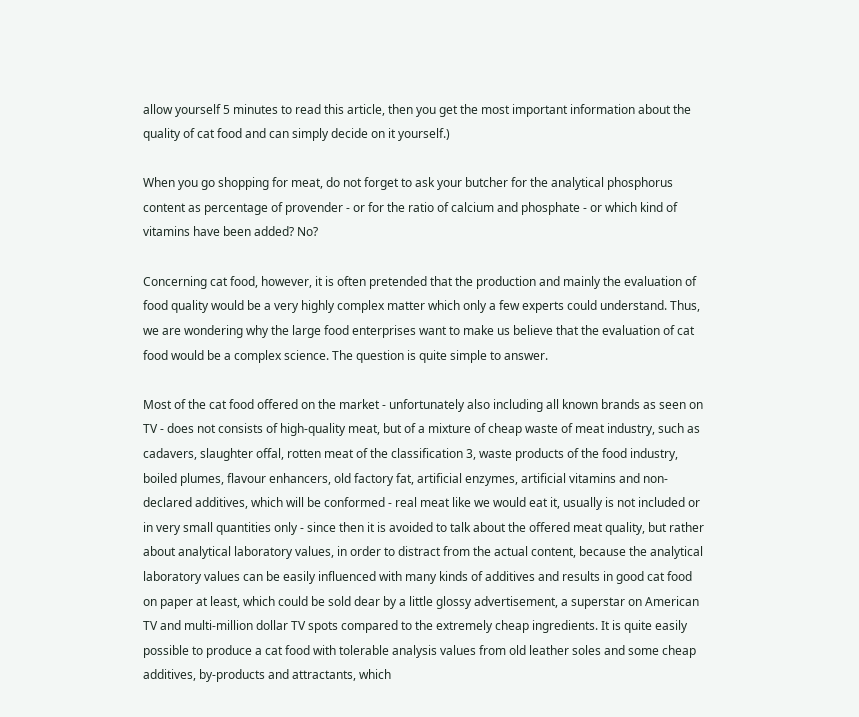allow yourself 5 minutes to read this article, then you get the most important information about the quality of cat food and can simply decide on it yourself.)

When you go shopping for meat, do not forget to ask your butcher for the analytical phosphorus content as percentage of provender - or for the ratio of calcium and phosphate - or which kind of vitamins have been added? No?

Concerning cat food, however, it is often pretended that the production and mainly the evaluation of food quality would be a very highly complex matter which only a few experts could understand. Thus, we are wondering why the large food enterprises want to make us believe that the evaluation of cat food would be a complex science. The question is quite simple to answer.

Most of the cat food offered on the market - unfortunately also including all known brands as seen on TV - does not consists of high-quality meat, but of a mixture of cheap waste of meat industry, such as cadavers, slaughter offal, rotten meat of the classification 3, waste products of the food industry, boiled plumes, flavour enhancers, old factory fat, artificial enzymes, artificial vitamins and non-declared additives, which will be conformed - real meat like we would eat it, usually is not included or in very small quantities only - since then it is avoided to talk about the offered meat quality, but rather about analytical laboratory values, in order to distract from the actual content, because the analytical laboratory values can be easily influenced with many kinds of additives and results in good cat food on paper at least, which could be sold dear by a little glossy advertisement, a superstar on American TV and multi-million dollar TV spots compared to the extremely cheap ingredients. It is quite easily possible to produce a cat food with tolerable analysis values from old leather soles and some cheap additives, by-products and attractants, which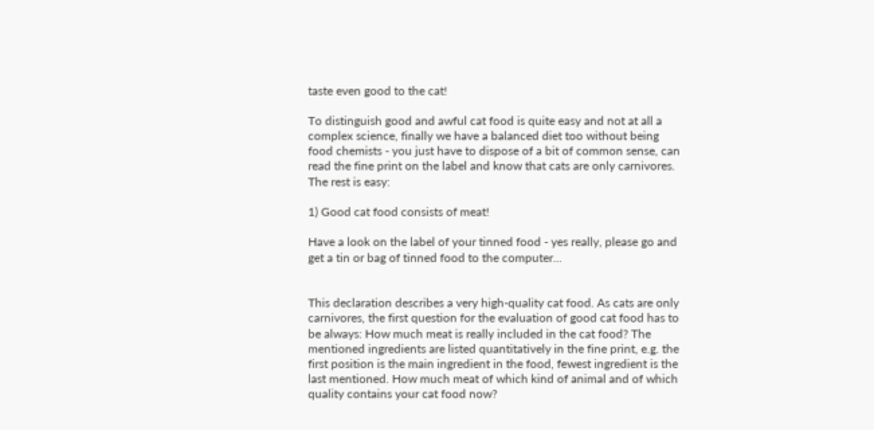taste even good to the cat!

To distinguish good and awful cat food is quite easy and not at all a complex science, finally we have a balanced diet too without being food chemists - you just have to dispose of a bit of common sense, can read the fine print on the label and know that cats are only carnivores. The rest is easy:

1) Good cat food consists of meat!

Have a look on the label of your tinned food - yes really, please go and get a tin or bag of tinned food to the computer...


This declaration describes a very high-quality cat food. As cats are only carnivores, the first question for the evaluation of good cat food has to be always: How much meat is really included in the cat food? The mentioned ingredients are listed quantitatively in the fine print, e.g. the first position is the main ingredient in the food, fewest ingredient is the last mentioned. How much meat of which kind of animal and of which quality contains your cat food now?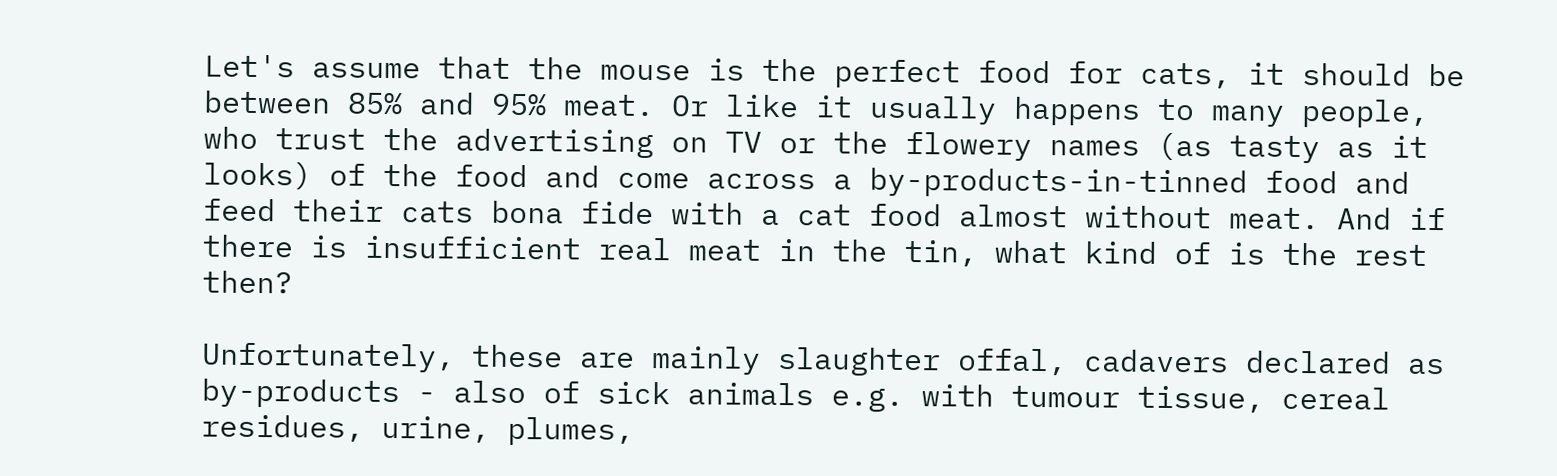Let's assume that the mouse is the perfect food for cats, it should be between 85% and 95% meat. Or like it usually happens to many people, who trust the advertising on TV or the flowery names (as tasty as it looks) of the food and come across a by-products-in-tinned food and feed their cats bona fide with a cat food almost without meat. And if there is insufficient real meat in the tin, what kind of is the rest then?

Unfortunately, these are mainly slaughter offal, cadavers declared as by-products - also of sick animals e.g. with tumour tissue, cereal residues, urine, plumes,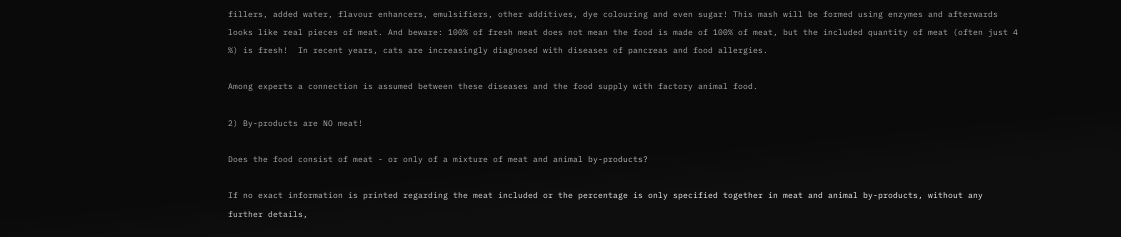fillers, added water, flavour enhancers, emulsifiers, other additives, dye colouring and even sugar! This mash will be formed using enzymes and afterwards looks like real pieces of meat. And beware: 100% of fresh meat does not mean the food is made of 100% of meat, but the included quantity of meat (often just 4 %) is fresh!  In recent years, cats are increasingly diagnosed with diseases of pancreas and food allergies.

Among experts a connection is assumed between these diseases and the food supply with factory animal food.

2) By-products are NO meat!

Does the food consist of meat - or only of a mixture of meat and animal by-products?

If no exact information is printed regarding the meat included or the percentage is only specified together in meat and animal by-products, without any further details,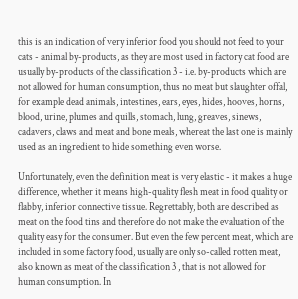this is an indication of very inferior food you should not feed to your cats - animal by-products, as they are most used in factory cat food are usually by-products of the classification 3 - i.e. by-products which are not allowed for human consumption, thus no meat but slaughter offal, for example dead animals, intestines, ears, eyes, hides, hooves, horns, blood, urine, plumes and quills, stomach, lung, greaves, sinews, cadavers, claws and meat and bone meals, whereat the last one is mainly used as an ingredient to hide something even worse.

Unfortunately, even the definition meat is very elastic - it makes a huge difference, whether it means high-quality flesh meat in food quality or flabby, inferior connective tissue. Regrettably, both are described as meat on the food tins and therefore do not make the evaluation of the quality easy for the consumer. But even the few percent meat, which are included in some factory food, usually are only so-called rotten meat, also known as meat of the classification 3 , that is not allowed for human consumption. In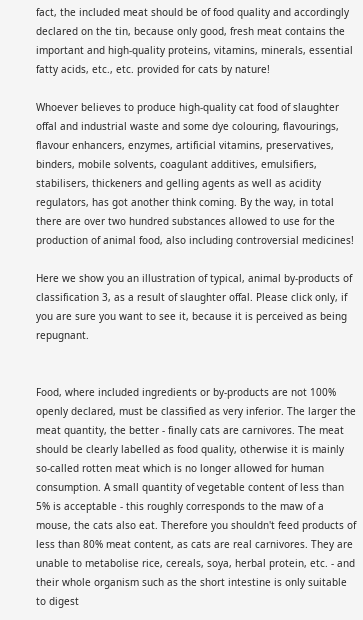fact, the included meat should be of food quality and accordingly declared on the tin, because only good, fresh meat contains the important and high-quality proteins, vitamins, minerals, essential fatty acids, etc., etc. provided for cats by nature!

Whoever believes to produce high-quality cat food of slaughter offal and industrial waste and some dye colouring, flavourings, flavour enhancers, enzymes, artificial vitamins, preservatives, binders, mobile solvents, coagulant additives, emulsifiers, stabilisers, thickeners and gelling agents as well as acidity regulators, has got another think coming. By the way, in total there are over two hundred substances allowed to use for the production of animal food, also including controversial medicines!

Here we show you an illustration of typical, animal by-products of classification 3, as a result of slaughter offal. Please click only, if you are sure you want to see it, because it is perceived as being repugnant.


Food, where included ingredients or by-products are not 100% openly declared, must be classified as very inferior. The larger the meat quantity, the better - finally cats are carnivores. The meat should be clearly labelled as food quality, otherwise it is mainly so-called rotten meat which is no longer allowed for human consumption. A small quantity of vegetable content of less than 5% is acceptable - this roughly corresponds to the maw of a mouse, the cats also eat. Therefore you shouldn't feed products of less than 80% meat content, as cats are real carnivores. They are unable to metabolise rice, cereals, soya, herbal protein, etc. - and their whole organism such as the short intestine is only suitable to digest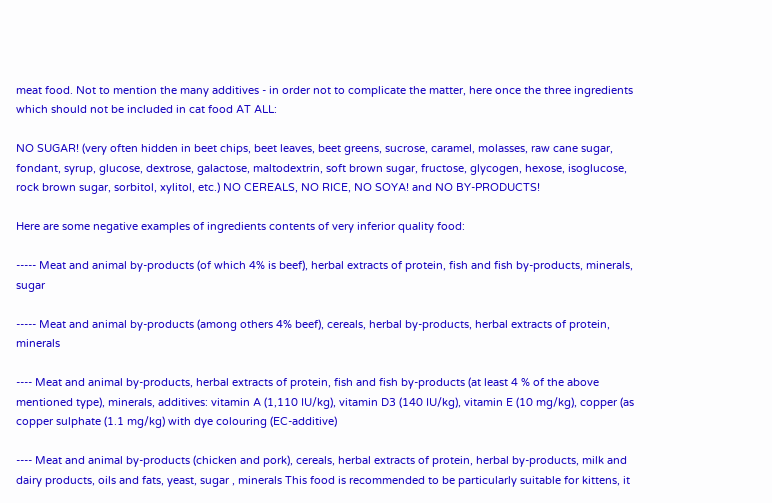meat food. Not to mention the many additives - in order not to complicate the matter, here once the three ingredients which should not be included in cat food AT ALL:

NO SUGAR! (very often hidden in beet chips, beet leaves, beet greens, sucrose, caramel, molasses, raw cane sugar, fondant, syrup, glucose, dextrose, galactose, maltodextrin, soft brown sugar, fructose, glycogen, hexose, isoglucose, rock brown sugar, sorbitol, xylitol, etc.) NO CEREALS, NO RICE, NO SOYA! and NO BY-PRODUCTS!

Here are some negative examples of ingredients contents of very inferior quality food:

----- Meat and animal by-products (of which 4% is beef), herbal extracts of protein, fish and fish by-products, minerals, sugar

----- Meat and animal by-products (among others 4% beef), cereals, herbal by-products, herbal extracts of protein, minerals

---- Meat and animal by-products, herbal extracts of protein, fish and fish by-products (at least 4 % of the above mentioned type), minerals, additives: vitamin A (1,110 IU/kg), vitamin D3 (140 IU/kg), vitamin E (10 mg/kg), copper (as copper sulphate (1.1 mg/kg) with dye colouring (EC-additive)

---- Meat and animal by-products (chicken and pork), cereals, herbal extracts of protein, herbal by-products, milk and dairy products, oils and fats, yeast, sugar , minerals This food is recommended to be particularly suitable for kittens, it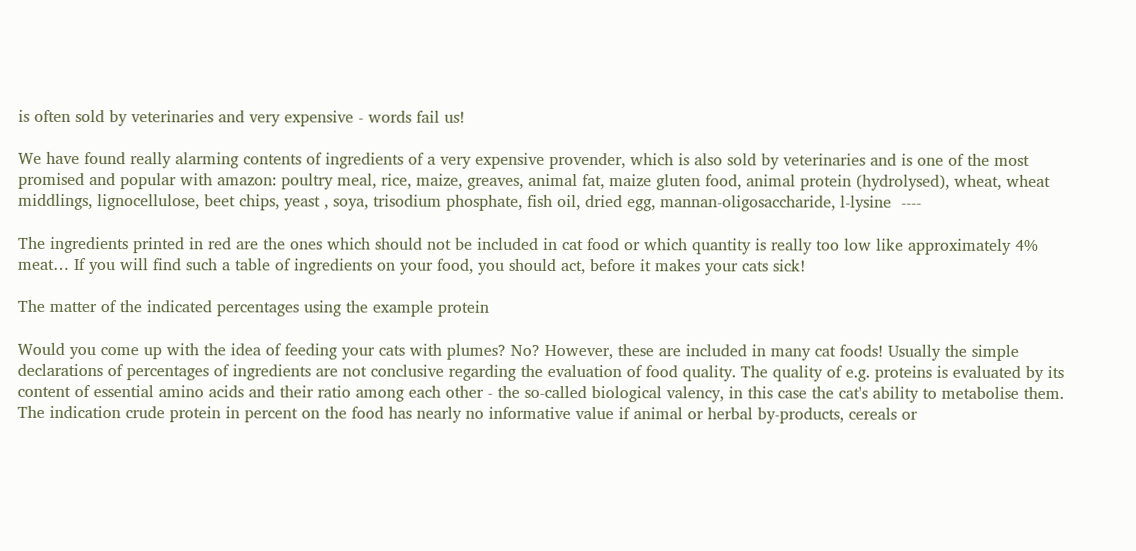is often sold by veterinaries and very expensive - words fail us!

We have found really alarming contents of ingredients of a very expensive provender, which is also sold by veterinaries and is one of the most promised and popular with amazon: poultry meal, rice, maize, greaves, animal fat, maize gluten food, animal protein (hydrolysed), wheat, wheat middlings, lignocellulose, beet chips, yeast , soya, trisodium phosphate, fish oil, dried egg, mannan-oligosaccharide, l-lysine  ----

The ingredients printed in red are the ones which should not be included in cat food or which quantity is really too low like approximately 4% meat… If you will find such a table of ingredients on your food, you should act, before it makes your cats sick!

The matter of the indicated percentages using the example protein

Would you come up with the idea of feeding your cats with plumes? No? However, these are included in many cat foods! Usually the simple declarations of percentages of ingredients are not conclusive regarding the evaluation of food quality. The quality of e.g. proteins is evaluated by its content of essential amino acids and their ratio among each other - the so-called biological valency, in this case the cat's ability to metabolise them. The indication crude protein in percent on the food has nearly no informative value if animal or herbal by-products, cereals or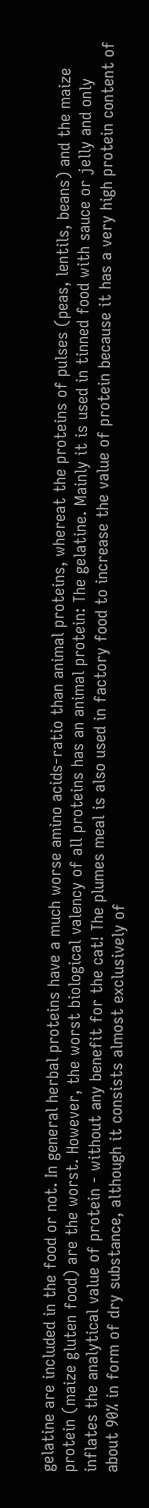gelatine are included in the food or not. In general herbal proteins have a much worse amino acids-ratio than animal proteins, whereat the proteins of pulses (peas, lentils, beans) and the maize protein (maize gluten food) are the worst. However, the worst biological valency of all proteins has an animal protein: The gelatine. Mainly it is used in tinned food with sauce or jelly and only inflates the analytical value of protein - without any benefit for the cat! The plumes meal is also used in factory food to increase the value of protein because it has a very high protein content of about 90% in form of dry substance, although it consists almost exclusively of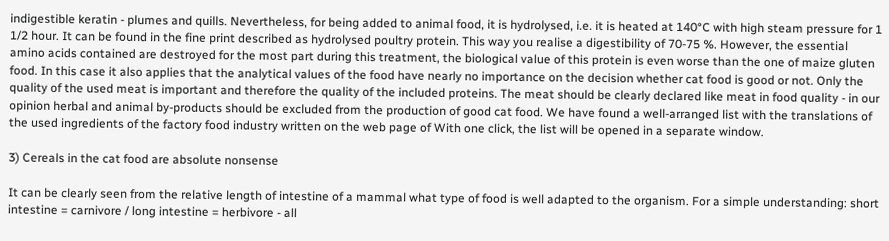indigestible keratin - plumes and quills. Nevertheless, for being added to animal food, it is hydrolysed, i.e. it is heated at 140°C with high steam pressure for 1 1/2 hour. It can be found in the fine print described as hydrolysed poultry protein. This way you realise a digestibility of 70-75 %. However, the essential amino acids contained are destroyed for the most part during this treatment, the biological value of this protein is even worse than the one of maize gluten food. In this case it also applies that the analytical values of the food have nearly no importance on the decision whether cat food is good or not. Only the quality of the used meat is important and therefore the quality of the included proteins. The meat should be clearly declared like meat in food quality - in our opinion herbal and animal by-products should be excluded from the production of good cat food. We have found a well-arranged list with the translations of the used ingredients of the factory food industry written on the web page of With one click, the list will be opened in a separate window.

3) Cereals in the cat food are absolute nonsense

It can be clearly seen from the relative length of intestine of a mammal what type of food is well adapted to the organism. For a simple understanding: short intestine = carnivore / long intestine = herbivore - all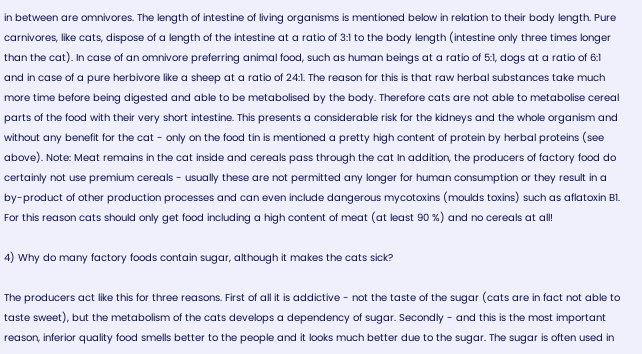in between are omnivores. The length of intestine of living organisms is mentioned below in relation to their body length. Pure carnivores, like cats, dispose of a length of the intestine at a ratio of 3:1 to the body length (intestine only three times longer than the cat). In case of an omnivore preferring animal food, such as human beings at a ratio of 5:1, dogs at a ratio of 6:1 and in case of a pure herbivore like a sheep at a ratio of 24:1. The reason for this is that raw herbal substances take much more time before being digested and able to be metabolised by the body. Therefore cats are not able to metabolise cereal parts of the food with their very short intestine. This presents a considerable risk for the kidneys and the whole organism and without any benefit for the cat - only on the food tin is mentioned a pretty high content of protein by herbal proteins (see above). Note: Meat remains in the cat inside and cereals pass through the cat In addition, the producers of factory food do certainly not use premium cereals - usually these are not permitted any longer for human consumption or they result in a by-product of other production processes and can even include dangerous mycotoxins (moulds toxins) such as aflatoxin B1.  For this reason cats should only get food including a high content of meat (at least 90 %) and no cereals at all!

4) Why do many factory foods contain sugar, although it makes the cats sick?

The producers act like this for three reasons. First of all it is addictive - not the taste of the sugar (cats are in fact not able to taste sweet), but the metabolism of the cats develops a dependency of sugar. Secondly - and this is the most important reason, inferior quality food smells better to the people and it looks much better due to the sugar. The sugar is often used in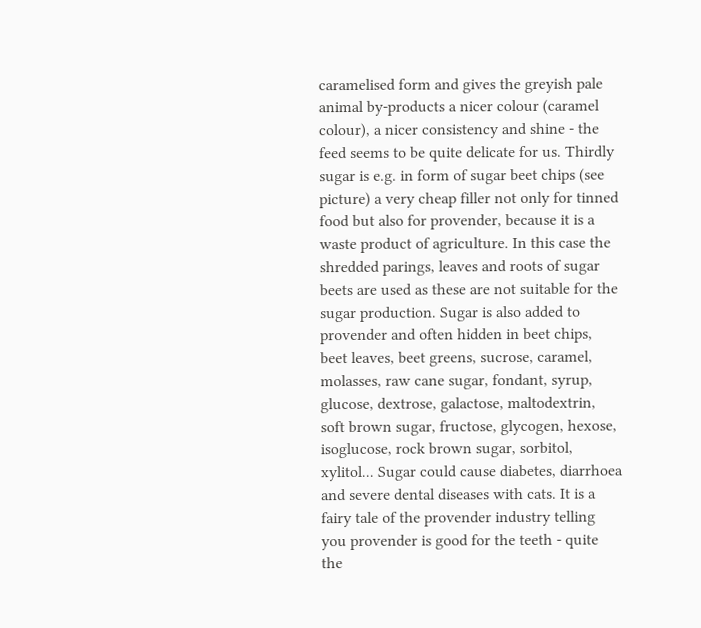caramelised form and gives the greyish pale animal by-products a nicer colour (caramel colour), a nicer consistency and shine - the feed seems to be quite delicate for us. Thirdly sugar is e.g. in form of sugar beet chips (see picture) a very cheap filler not only for tinned food but also for provender, because it is a waste product of agriculture. In this case the shredded parings, leaves and roots of sugar beets are used as these are not suitable for the sugar production. Sugar is also added to provender and often hidden in beet chips, beet leaves, beet greens, sucrose, caramel, molasses, raw cane sugar, fondant, syrup, glucose, dextrose, galactose, maltodextrin, soft brown sugar, fructose, glycogen, hexose, isoglucose, rock brown sugar, sorbitol, xylitol... Sugar could cause diabetes, diarrhoea and severe dental diseases with cats. It is a fairy tale of the provender industry telling you provender is good for the teeth - quite the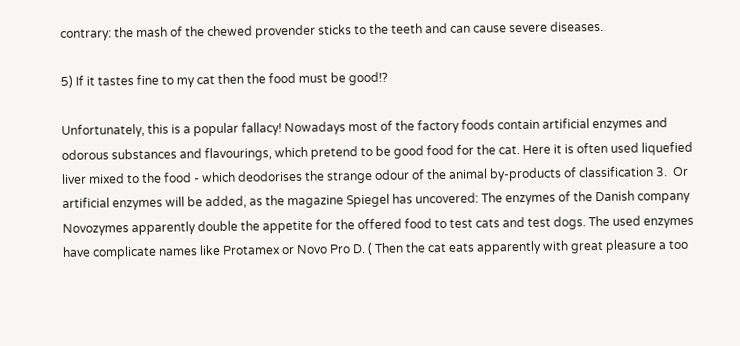contrary: the mash of the chewed provender sticks to the teeth and can cause severe diseases.

5) If it tastes fine to my cat then the food must be good!?

Unfortunately, this is a popular fallacy! Nowadays most of the factory foods contain artificial enzymes and odorous substances and flavourings, which pretend to be good food for the cat. Here it is often used liquefied liver mixed to the food - which deodorises the strange odour of the animal by-products of classification 3.  Or artificial enzymes will be added, as the magazine Spiegel has uncovered: The enzymes of the Danish company Novozymes apparently double the appetite for the offered food to test cats and test dogs. The used enzymes have complicate names like Protamex or Novo Pro D. ( Then the cat eats apparently with great pleasure a too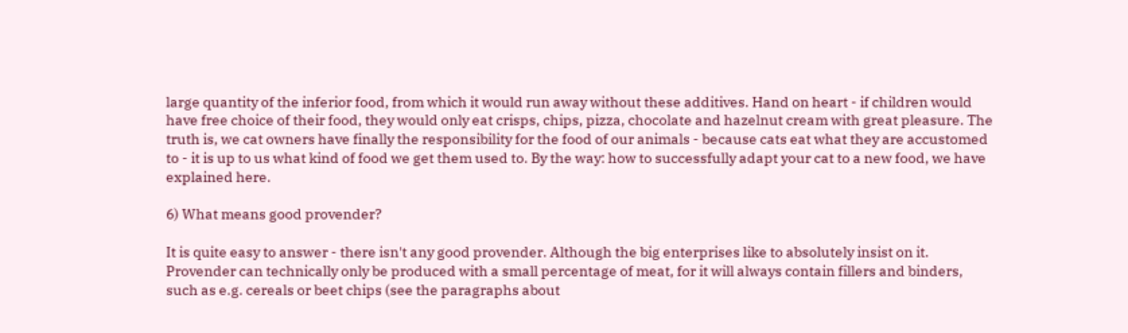large quantity of the inferior food, from which it would run away without these additives. Hand on heart - if children would have free choice of their food, they would only eat crisps, chips, pizza, chocolate and hazelnut cream with great pleasure. The truth is, we cat owners have finally the responsibility for the food of our animals - because cats eat what they are accustomed to - it is up to us what kind of food we get them used to. By the way: how to successfully adapt your cat to a new food, we have explained here.

6) What means good provender?

It is quite easy to answer - there isn't any good provender. Although the big enterprises like to absolutely insist on it. Provender can technically only be produced with a small percentage of meat, for it will always contain fillers and binders, such as e.g. cereals or beet chips (see the paragraphs about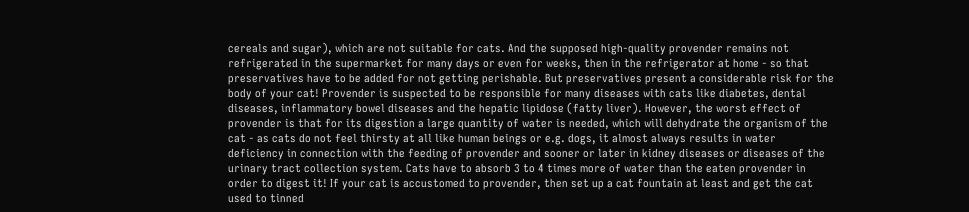cereals and sugar), which are not suitable for cats. And the supposed high-quality provender remains not refrigerated in the supermarket for many days or even for weeks, then in the refrigerator at home - so that preservatives have to be added for not getting perishable. But preservatives present a considerable risk for the body of your cat! Provender is suspected to be responsible for many diseases with cats like diabetes, dental diseases, inflammatory bowel diseases and the hepatic lipidose (fatty liver). However, the worst effect of provender is that for its digestion a large quantity of water is needed, which will dehydrate the organism of the cat - as cats do not feel thirsty at all like human beings or e.g. dogs, it almost always results in water deficiency in connection with the feeding of provender and sooner or later in kidney diseases or diseases of the urinary tract collection system. Cats have to absorb 3 to 4 times more of water than the eaten provender in order to digest it! If your cat is accustomed to provender, then set up a cat fountain at least and get the cat used to tinned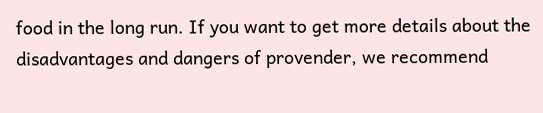food in the long run. If you want to get more details about the disadvantages and dangers of provender, we recommend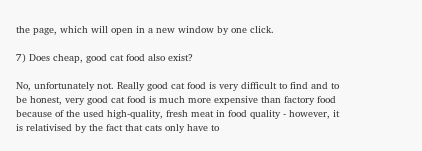the page, which will open in a new window by one click.

7) Does cheap, good cat food also exist?

No, unfortunately not. Really good cat food is very difficult to find and to be honest, very good cat food is much more expensive than factory food because of the used high-quality, fresh meat in food quality - however, it is relativised by the fact that cats only have to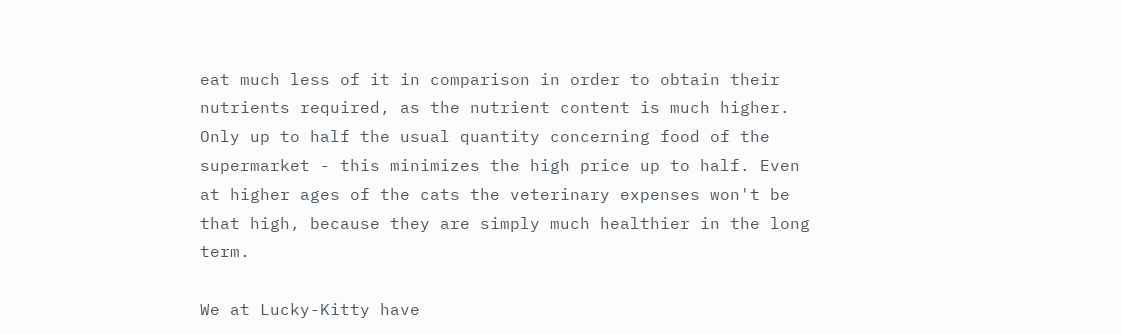eat much less of it in comparison in order to obtain their nutrients required, as the nutrient content is much higher. Only up to half the usual quantity concerning food of the supermarket - this minimizes the high price up to half. Even at higher ages of the cats the veterinary expenses won't be that high, because they are simply much healthier in the long term.

We at Lucky-Kitty have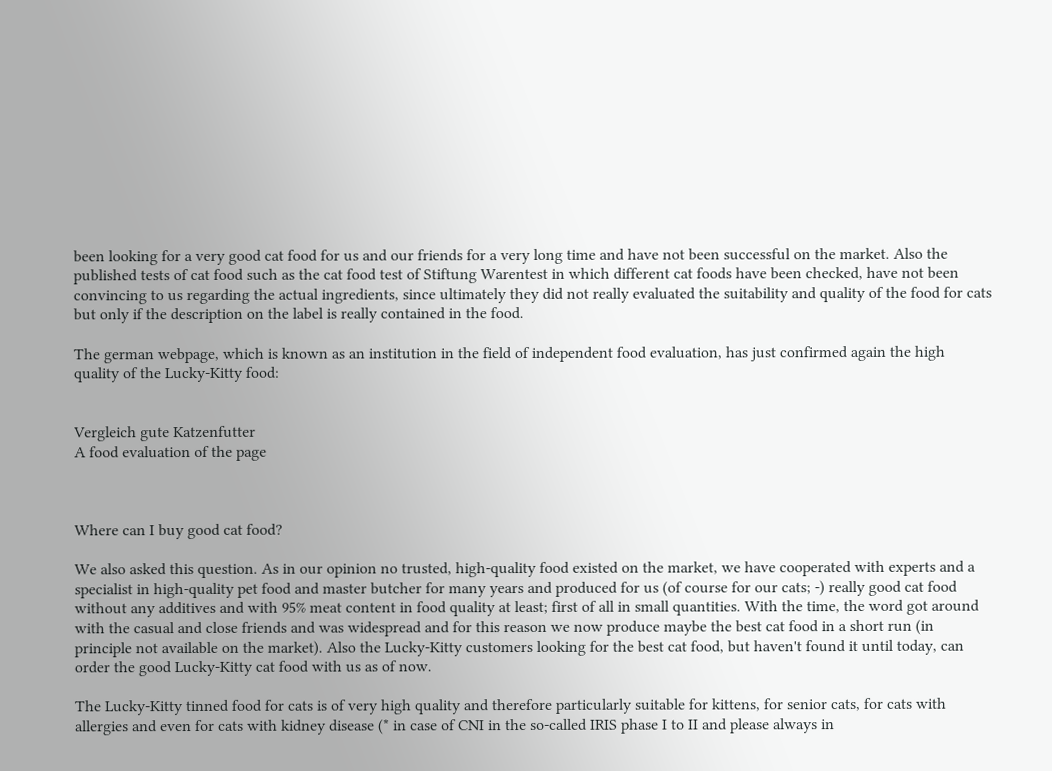been looking for a very good cat food for us and our friends for a very long time and have not been successful on the market. Also the published tests of cat food such as the cat food test of Stiftung Warentest in which different cat foods have been checked, have not been convincing to us regarding the actual ingredients, since ultimately they did not really evaluated the suitability and quality of the food for cats but only if the description on the label is really contained in the food.

The german webpage, which is known as an institution in the field of independent food evaluation, has just confirmed again the high quality of the Lucky-Kitty food:


Vergleich gute Katzenfutter
A food evaluation of the page



Where can I buy good cat food?

We also asked this question. As in our opinion no trusted, high-quality food existed on the market, we have cooperated with experts and a specialist in high-quality pet food and master butcher for many years and produced for us (of course for our cats; -) really good cat food without any additives and with 95% meat content in food quality at least; first of all in small quantities. With the time, the word got around with the casual and close friends and was widespread and for this reason we now produce maybe the best cat food in a short run (in principle not available on the market). Also the Lucky-Kitty customers looking for the best cat food, but haven't found it until today, can order the good Lucky-Kitty cat food with us as of now.

The Lucky-Kitty tinned food for cats is of very high quality and therefore particularly suitable for kittens, for senior cats, for cats with allergies and even for cats with kidney disease (* in case of CNI in the so-called IRIS phase I to II and please always in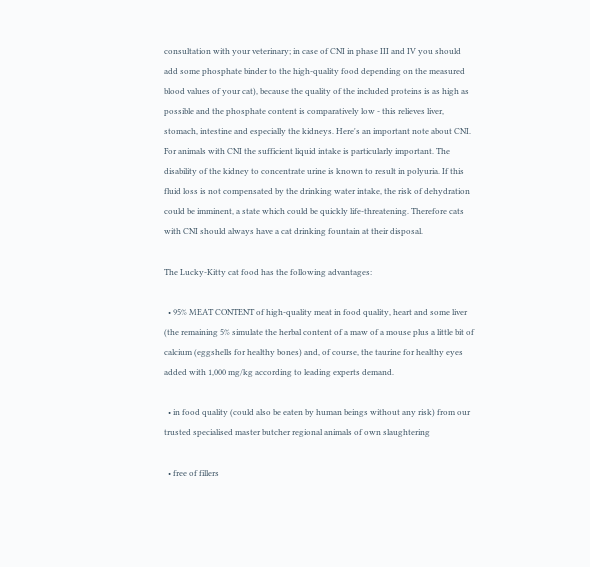consultation with your veterinary; in case of CNI in phase III and IV you should add some phosphate binder to the high-quality food depending on the measured blood values of your cat), because the quality of the included proteins is as high as possible and the phosphate content is comparatively low - this relieves liver, stomach, intestine and especially the kidneys. Here's an important note about CNI. For animals with CNI the sufficient liquid intake is particularly important. The disability of the kidney to concentrate urine is known to result in polyuria. If this fluid loss is not compensated by the drinking water intake, the risk of dehydration could be imminent, a state which could be quickly life-threatening. Therefore cats with CNI should always have a cat drinking fountain at their disposal.

The Lucky-Kitty cat food has the following advantages:

  • 95% MEAT CONTENT of high-quality meat in food quality, heart and some liver (the remaining 5% simulate the herbal content of a maw of a mouse plus a little bit of calcium (eggshells for healthy bones) and, of course, the taurine for healthy eyes added with 1,000 mg/kg according to leading experts demand.

  • in food quality (could also be eaten by human beings without any risk) from our trusted specialised master butcher regional animals of own slaughtering

  • free of fillers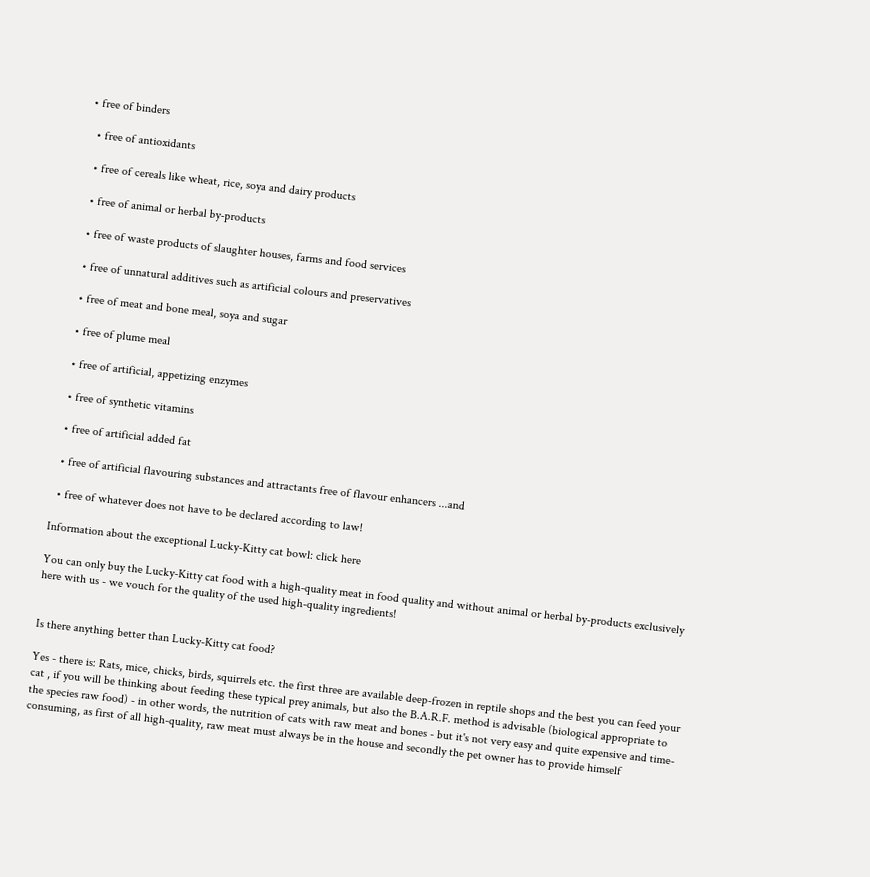• free of binders

  • free of antioxidants

  • free of cereals like wheat, rice, soya and dairy products

  • free of animal or herbal by-products

  • free of waste products of slaughter houses, farms and food services

  • free of unnatural additives such as artificial colours and preservatives

  • free of meat and bone meal, soya and sugar

  • free of plume meal

  • free of artificial, appetizing enzymes

  • free of synthetic vitamins

  • free of artificial added fat

  • free of artificial flavouring substances and attractants free of flavour enhancers ...and

  • free of whatever does not have to be declared according to law!

Information about the exceptional Lucky-Kitty cat bowl: click here

You can only buy the Lucky-Kitty cat food with a high-quality meat in food quality and without animal or herbal by-products exclusively here with us - we vouch for the quality of the used high-quality ingredients!


Is there anything better than Lucky-Kitty cat food?

Yes - there is: Rats, mice, chicks, birds, squirrels etc. the first three are available deep-frozen in reptile shops and the best you can feed your cat , if you will be thinking about feeding these typical prey animals, but also the B.A.R.F. method is advisable (biological appropriate to the species raw food) - in other words, the nutrition of cats with raw meat and bones - but it's not very easy and quite expensive and time-consuming, as first of all high-quality, raw meat must always be in the house and secondly the pet owner has to provide himself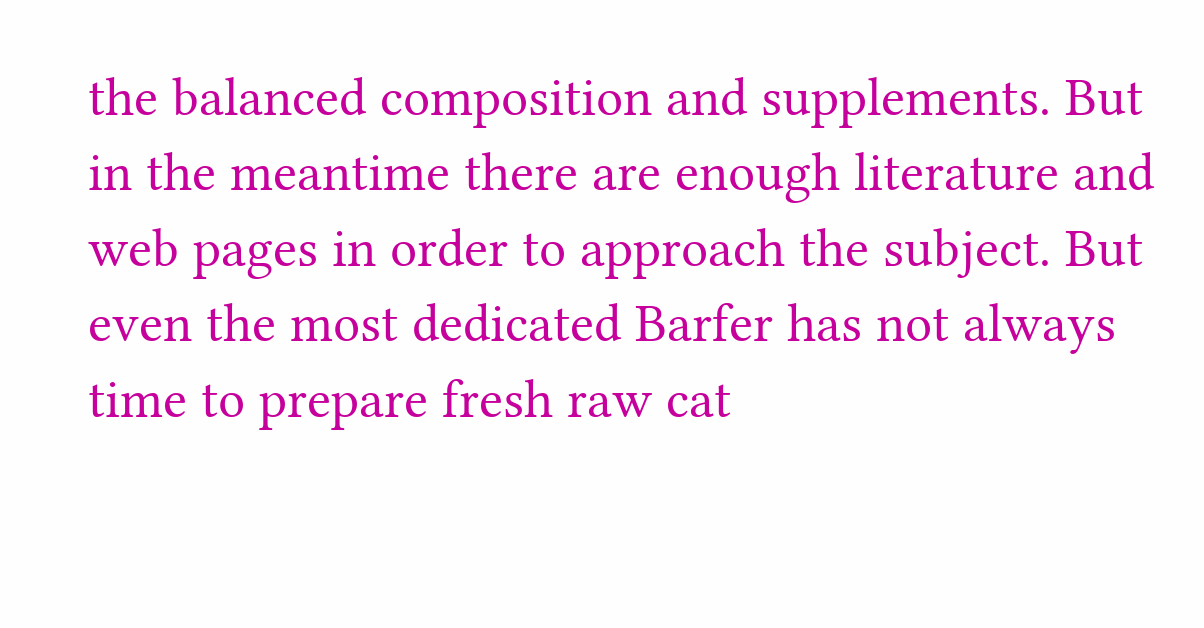the balanced composition and supplements. But in the meantime there are enough literature and web pages in order to approach the subject. But even the most dedicated Barfer has not always time to prepare fresh raw cat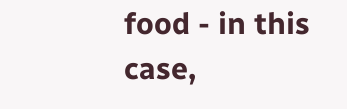food - in this case,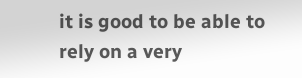it is good to be able to rely on a very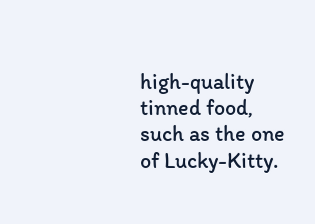high-quality tinned food, such as the one of Lucky-Kitty.